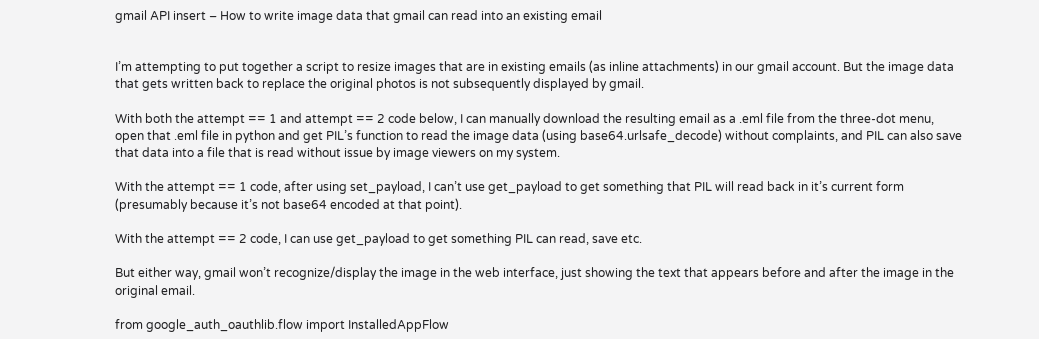gmail API insert – How to write image data that gmail can read into an existing email


I’m attempting to put together a script to resize images that are in existing emails (as inline attachments) in our gmail account. But the image data that gets written back to replace the original photos is not subsequently displayed by gmail.

With both the attempt == 1 and attempt == 2 code below, I can manually download the resulting email as a .eml file from the three-dot menu, open that .eml file in python and get PIL’s function to read the image data (using base64.urlsafe_decode) without complaints, and PIL can also save that data into a file that is read without issue by image viewers on my system.

With the attempt == 1 code, after using set_payload, I can’t use get_payload to get something that PIL will read back in it’s current form (presumably because it’s not base64 encoded at that point).

With the attempt == 2 code, I can use get_payload to get something PIL can read, save etc.

But either way, gmail won’t recognize/display the image in the web interface, just showing the text that appears before and after the image in the original email.

from google_auth_oauthlib.flow import InstalledAppFlow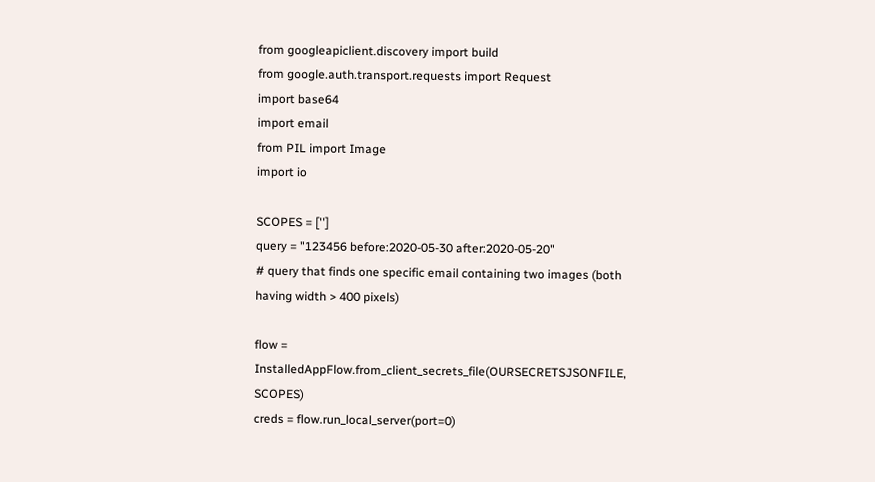from googleapiclient.discovery import build
from google.auth.transport.requests import Request
import base64
import email
from PIL import Image
import io

SCOPES = ['']
query = "123456 before:2020-05-30 after:2020-05-20"
# query that finds one specific email containing two images (both having width > 400 pixels)

flow = InstalledAppFlow.from_client_secrets_file(OURSECRETSJSONFILE, SCOPES)
creds = flow.run_local_server(port=0)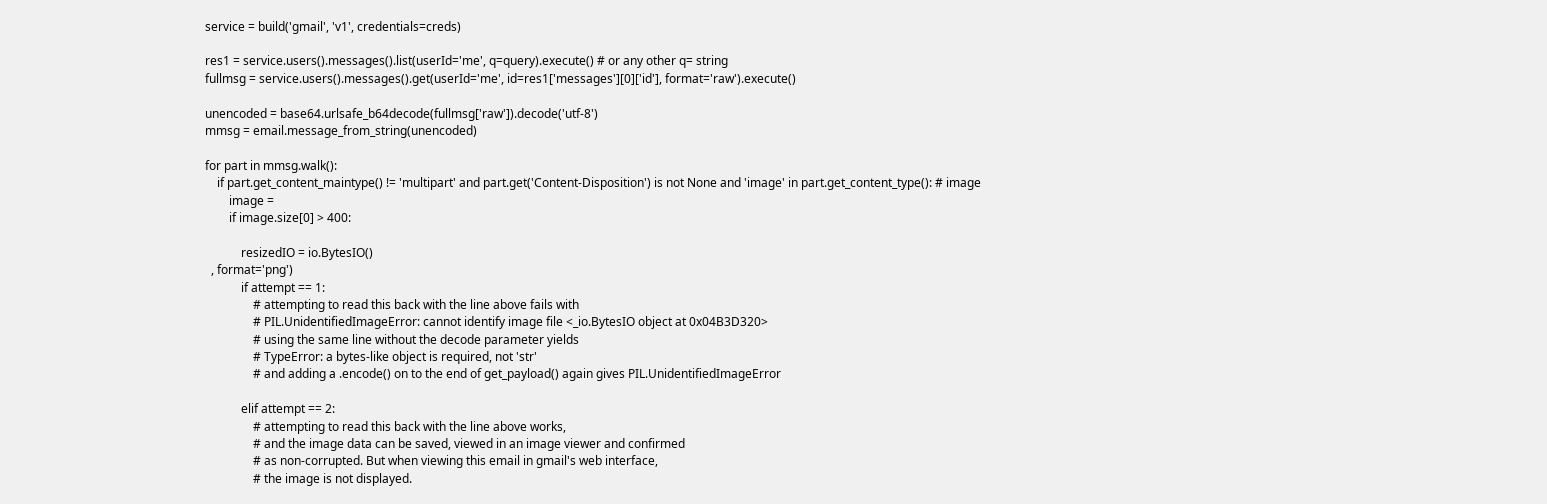service = build('gmail', 'v1', credentials=creds)

res1 = service.users().messages().list(userId='me', q=query).execute() # or any other q= string
fullmsg = service.users().messages().get(userId='me', id=res1['messages'][0]['id'], format='raw').execute()

unencoded = base64.urlsafe_b64decode(fullmsg['raw']).decode('utf-8')
mmsg = email.message_from_string(unencoded)

for part in mmsg.walk():
    if part.get_content_maintype() != 'multipart' and part.get('Content-Disposition') is not None and 'image' in part.get_content_type(): # image
        image =
        if image.size[0] > 400:

            resizedIO = io.BytesIO()
  , format='png')
            if attempt == 1:
                # attempting to read this back with the line above fails with
                # PIL.UnidentifiedImageError: cannot identify image file <_io.BytesIO object at 0x04B3D320>
                # using the same line without the decode parameter yields
                # TypeError: a bytes-like object is required, not 'str'
                # and adding a .encode() on to the end of get_payload() again gives PIL.UnidentifiedImageError

            elif attempt == 2:
                # attempting to read this back with the line above works,
                # and the image data can be saved, viewed in an image viewer and confirmed
                # as non-corrupted. But when viewing this email in gmail's web interface,
                # the image is not displayed.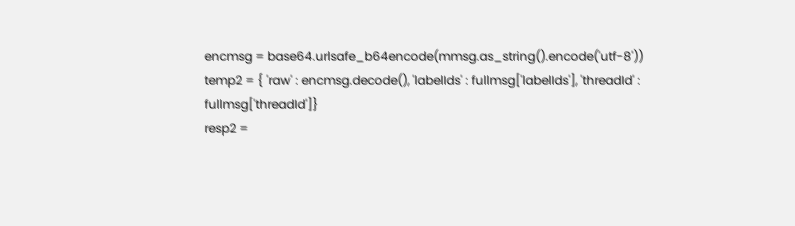encmsg = base64.urlsafe_b64encode(mmsg.as_string().encode('utf-8'))
temp2 = { 'raw' : encmsg.decode(), 'labelIds' : fullmsg['labelIds'], 'threadId' : fullmsg['threadId']}
resp2 =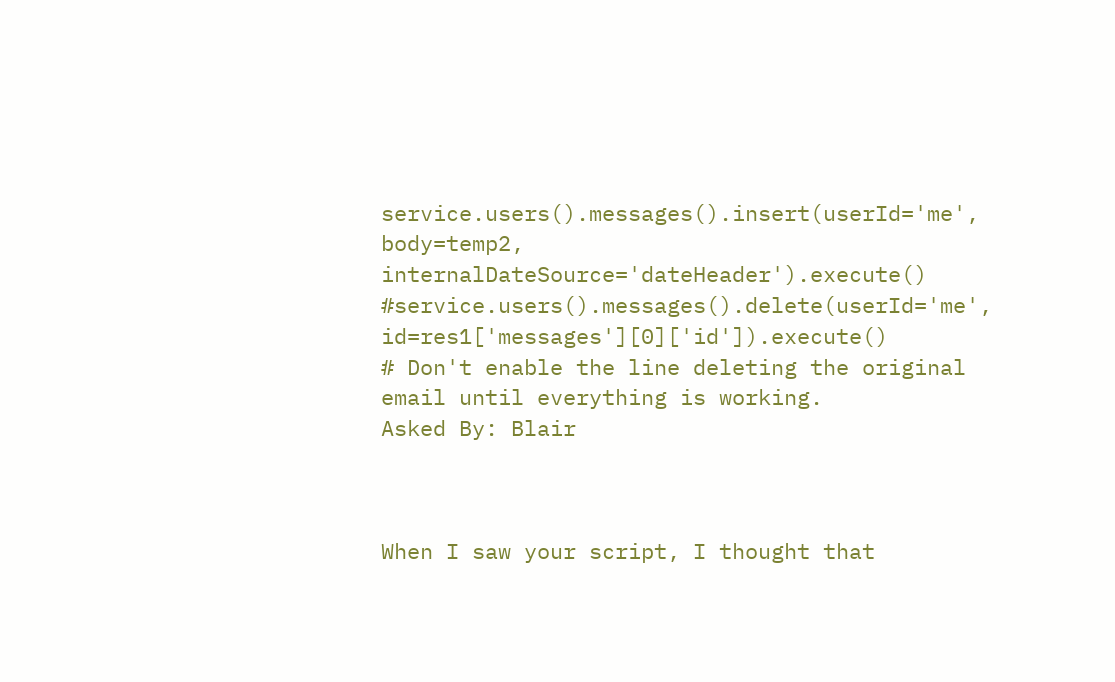service.users().messages().insert(userId='me', body=temp2, internalDateSource='dateHeader').execute()
#service.users().messages().delete(userId='me', id=res1['messages'][0]['id']).execute()
# Don't enable the line deleting the original email until everything is working.
Asked By: Blair



When I saw your script, I thought that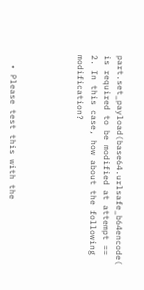part.set_payload(base64.urlsafe_b64encode( is required to be modified at attempt == 2. In this case, how about the following modification?




  • Please test this with the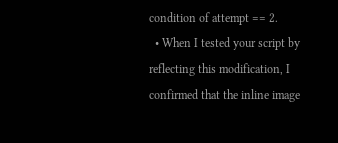condition of attempt == 2.
  • When I tested your script by reflecting this modification, I confirmed that the inline image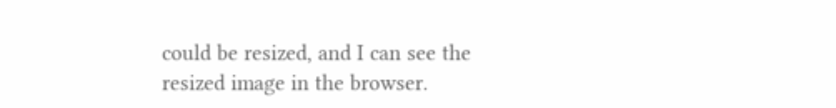could be resized, and I can see the resized image in the browser.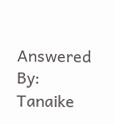Answered By: Tanaike